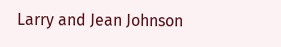Larry and Jean Johnson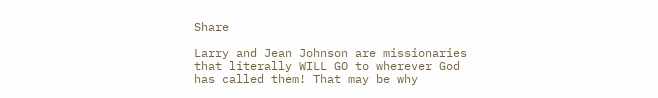Share

Larry and Jean Johnson are missionaries that literally WILL GO to wherever God has called them! That may be why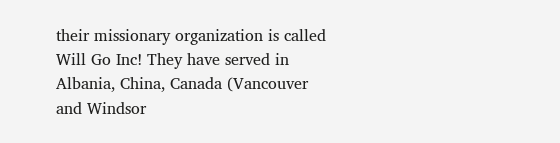their missionary organization is called Will Go Inc! They have served in Albania, China, Canada (Vancouver and Windsor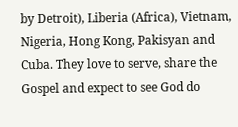by Detroit), Liberia (Africa), Vietnam, Nigeria, Hong Kong, Pakisyan and Cuba. They love to serve, share the Gospel and expect to see God do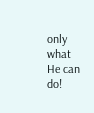only what He can do!